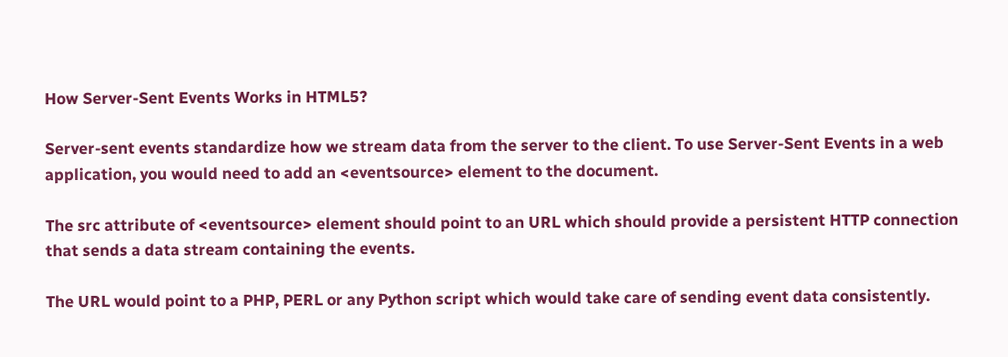How Server-Sent Events Works in HTML5?

Server-sent events standardize how we stream data from the server to the client. To use Server-Sent Events in a web application, you would need to add an <eventsource> element to the document.

The src attribute of <eventsource> element should point to an URL which should provide a persistent HTTP connection that sends a data stream containing the events.

The URL would point to a PHP, PERL or any Python script which would take care of sending event data consistently.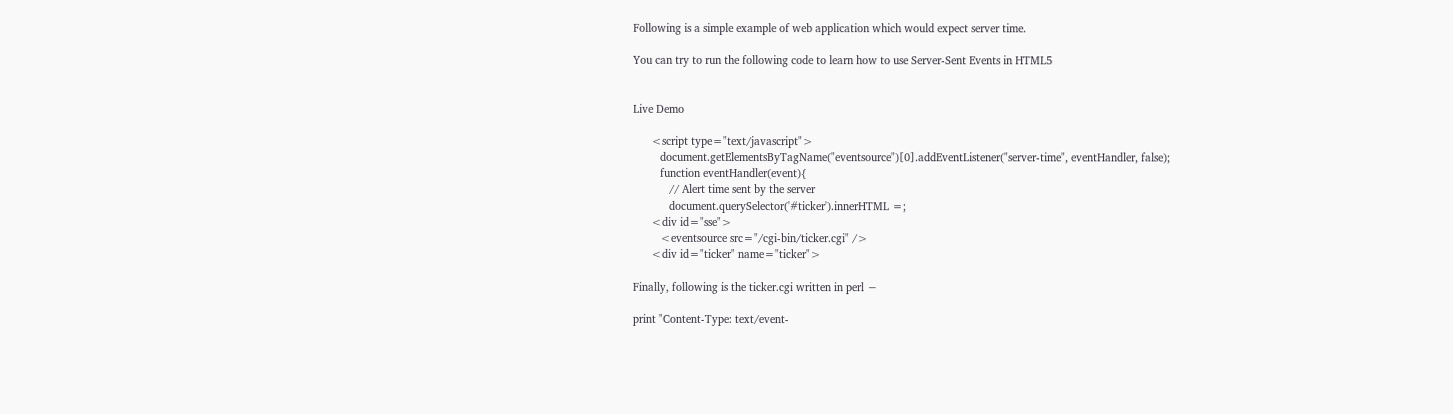Following is a simple example of web application which would expect server time.

You can try to run the following code to learn how to use Server-Sent Events in HTML5


Live Demo

      <script type="text/javascript">
         document.getElementsByTagName("eventsource")[0].addEventListener("server-time", eventHandler, false);
         function eventHandler(event){
            // Alert time sent by the server
            document.querySelector('#ticker').innerHTML =;
      <div id="sse">
         <eventsource src="/cgi-bin/ticker.cgi" />
      <div id="ticker" name="ticker">

Finally, following is the ticker.cgi written in perl −

print "Content-Type: text/event-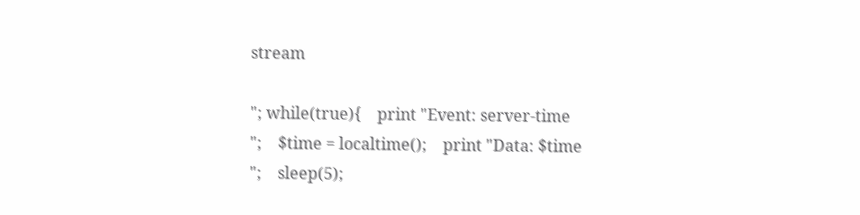stream

"; while(true){    print "Event: server-time
";    $time = localtime();    print "Data: $time
";    sleep(5);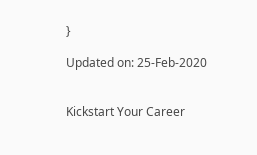}

Updated on: 25-Feb-2020


Kickstart Your Career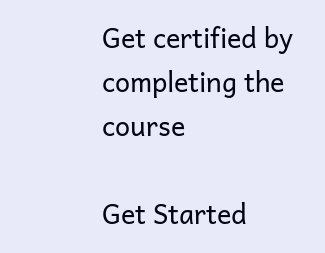Get certified by completing the course

Get Started